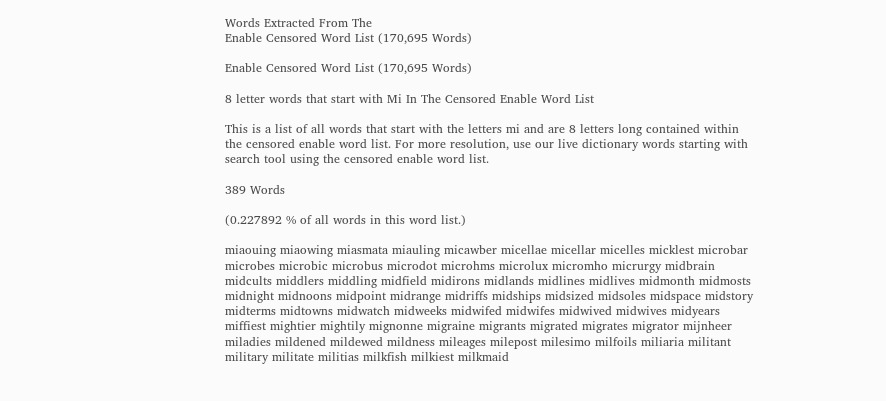Words Extracted From The
Enable Censored Word List (170,695 Words)

Enable Censored Word List (170,695 Words)

8 letter words that start with Mi In The Censored Enable Word List

This is a list of all words that start with the letters mi and are 8 letters long contained within the censored enable word list. For more resolution, use our live dictionary words starting with search tool using the censored enable word list.

389 Words

(0.227892 % of all words in this word list.)

miaouing miaowing miasmata miauling micawber micellae micellar micelles micklest microbar microbes microbic microbus microdot microhms microlux micromho micrurgy midbrain midcults middlers middling midfield midirons midlands midlines midlives midmonth midmosts midnight midnoons midpoint midrange midriffs midships midsized midsoles midspace midstory midterms midtowns midwatch midweeks midwifed midwifes midwived midwives midyears miffiest mightier mightily mignonne migraine migrants migrated migrates migrator mijnheer miladies mildened mildewed mildness mileages milepost milesimo milfoils miliaria militant military militate militias milkfish milkiest milkmaid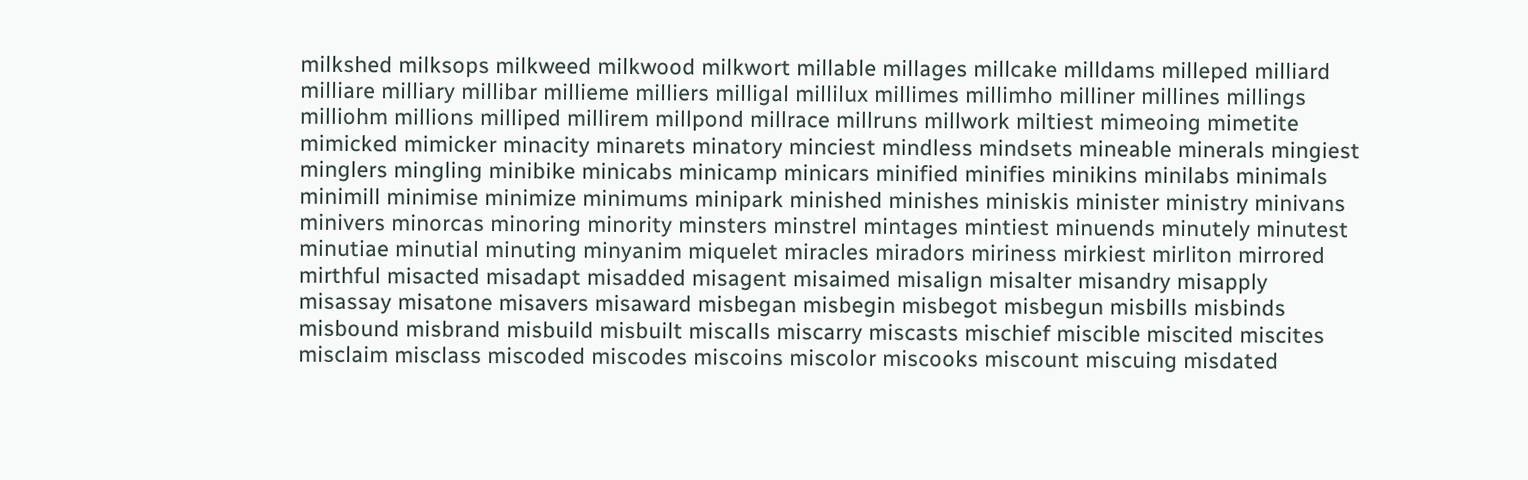milkshed milksops milkweed milkwood milkwort millable millages millcake milldams milleped milliard milliare milliary millibar millieme milliers milligal millilux millimes millimho milliner millines millings milliohm millions milliped millirem millpond millrace millruns millwork miltiest mimeoing mimetite mimicked mimicker minacity minarets minatory minciest mindless mindsets mineable minerals mingiest minglers mingling minibike minicabs minicamp minicars minified minifies minikins minilabs minimals minimill minimise minimize minimums minipark minished minishes miniskis minister ministry minivans minivers minorcas minoring minority minsters minstrel mintages mintiest minuends minutely minutest minutiae minutial minuting minyanim miquelet miracles miradors miriness mirkiest mirliton mirrored mirthful misacted misadapt misadded misagent misaimed misalign misalter misandry misapply misassay misatone misavers misaward misbegan misbegin misbegot misbegun misbills misbinds misbound misbrand misbuild misbuilt miscalls miscarry miscasts mischief miscible miscited miscites misclaim misclass miscoded miscodes miscoins miscolor miscooks miscount miscuing misdated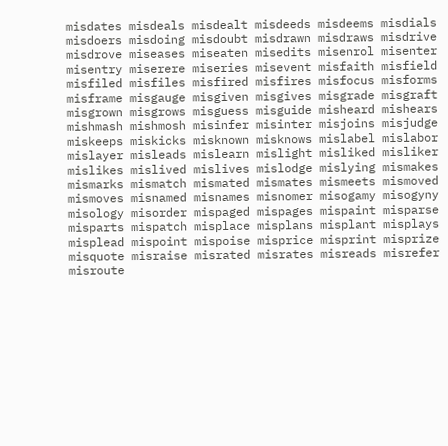misdates misdeals misdealt misdeeds misdeems misdials misdoers misdoing misdoubt misdrawn misdraws misdrive misdrove miseases miseaten misedits misenrol misenter misentry miserere miseries misevent misfaith misfield misfiled misfiles misfired misfires misfocus misforms misframe misgauge misgiven misgives misgrade misgraft misgrown misgrows misguess misguide misheard mishears mishmash mishmosh misinfer misinter misjoins misjudge miskeeps miskicks misknown misknows mislabel mislabor mislayer misleads mislearn mislight misliked misliker mislikes mislived mislives mislodge mislying mismakes mismarks mismatch mismated mismates mismeets mismoved mismoves misnamed misnames misnomer misogamy misogyny misology misorder mispaged mispages mispaint misparse misparts mispatch misplace misplans misplant misplays misplead mispoint mispoise misprice misprint misprize misquote misraise misrated misrates misreads misrefer misroute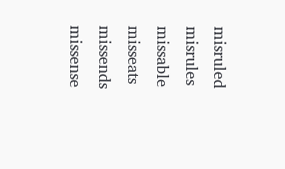misruled misrules missable misseats missends missense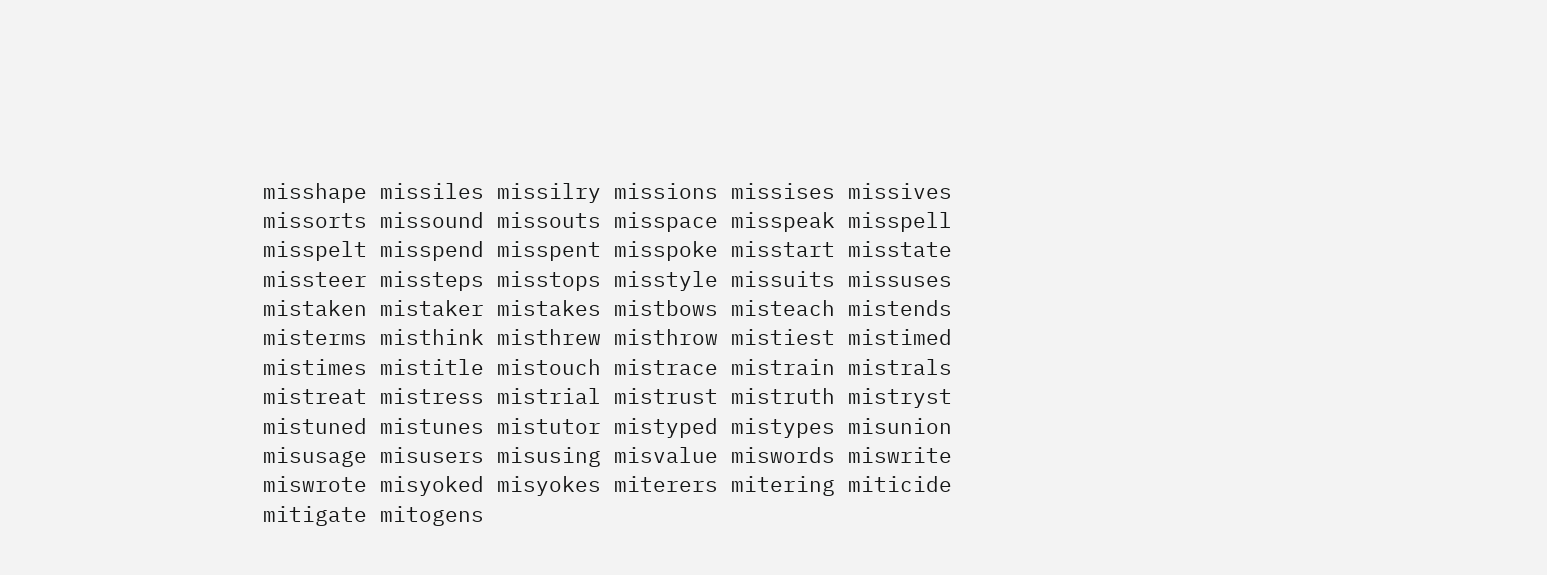misshape missiles missilry missions missises missives missorts missound missouts misspace misspeak misspell misspelt misspend misspent misspoke misstart misstate missteer missteps misstops misstyle missuits missuses mistaken mistaker mistakes mistbows misteach mistends misterms misthink misthrew misthrow mistiest mistimed mistimes mistitle mistouch mistrace mistrain mistrals mistreat mistress mistrial mistrust mistruth mistryst mistuned mistunes mistutor mistyped mistypes misunion misusage misusers misusing misvalue miswords miswrite miswrote misyoked misyokes miterers mitering miticide mitigate mitogens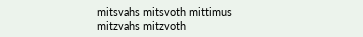mitsvahs mitsvoth mittimus mitzvahs mitzvoth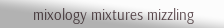mixology mixtures mizzling